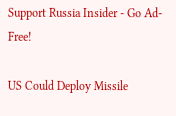Support Russia Insider - Go Ad-Free!

US Could Deploy Missile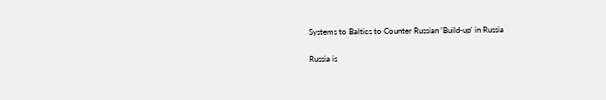Systems to Baltics to Counter Russian 'Build-up' in Russia

Russia is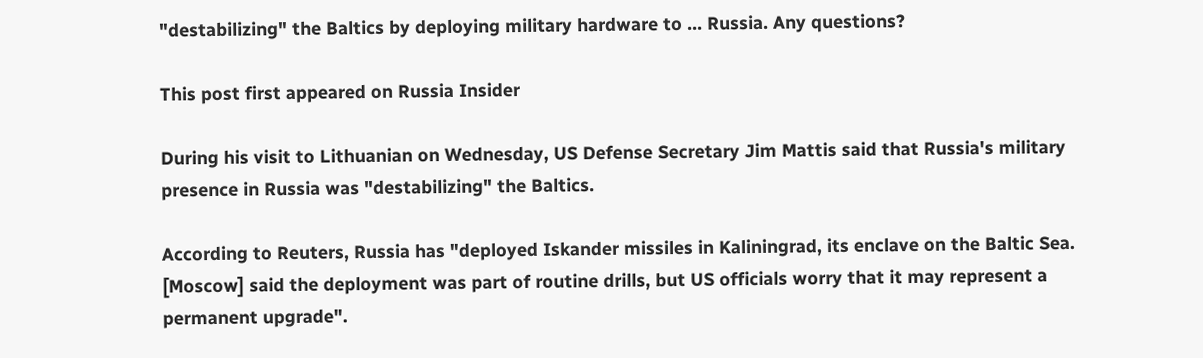"destabilizing" the Baltics by deploying military hardware to ... Russia. Any questions?

This post first appeared on Russia Insider

During his visit to Lithuanian on Wednesday, US Defense Secretary Jim Mattis said that Russia's military presence in Russia was "destabilizing" the Baltics.

According to Reuters, Russia has "deployed Iskander missiles in Kaliningrad, its enclave on the Baltic Sea. [Moscow] said the deployment was part of routine drills, but US officials worry that it may represent a permanent upgrade".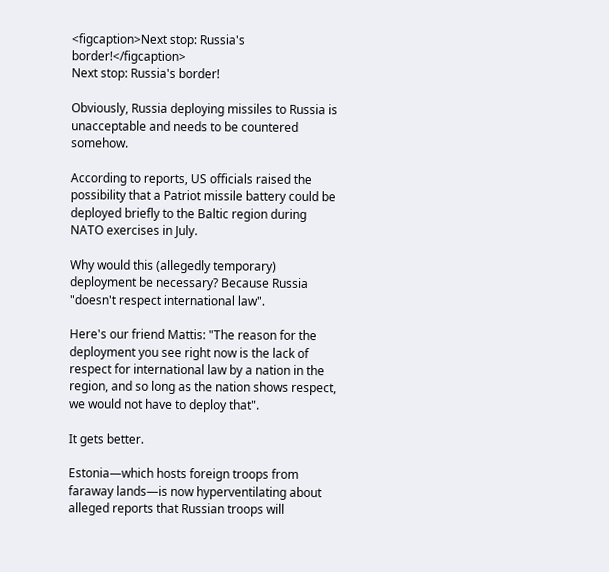<figcaption>Next stop: Russia's border!</figcaption>
Next stop: Russia's border!

Obviously, Russia deploying missiles to Russia is unacceptable and needs to be countered somehow.

According to reports, US officials raised the possibility that a Patriot missile battery could be deployed briefly to the Baltic region during NATO exercises in July.

Why would this (allegedly temporary) deployment be necessary? Because Russia "doesn't respect international law".

Here's our friend Mattis: "The reason for the deployment you see right now is the lack of respect for international law by a nation in the region, and so long as the nation shows respect, we would not have to deploy that".

It gets better.

Estonia—which hosts foreign troops from faraway lands—is now hyperventilating about alleged reports that Russian troops will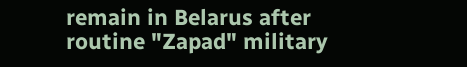remain in Belarus after routine "Zapad" military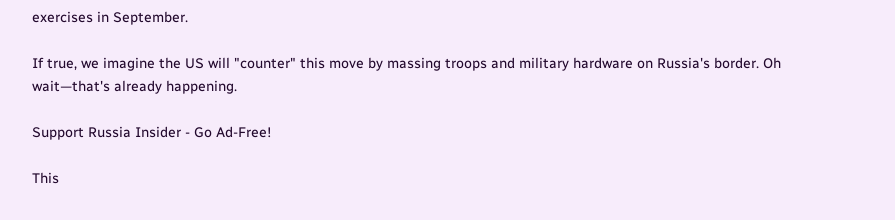exercises in September.

If true, we imagine the US will "counter" this move by massing troops and military hardware on Russia's border. Oh wait—that's already happening.

Support Russia Insider - Go Ad-Free!

This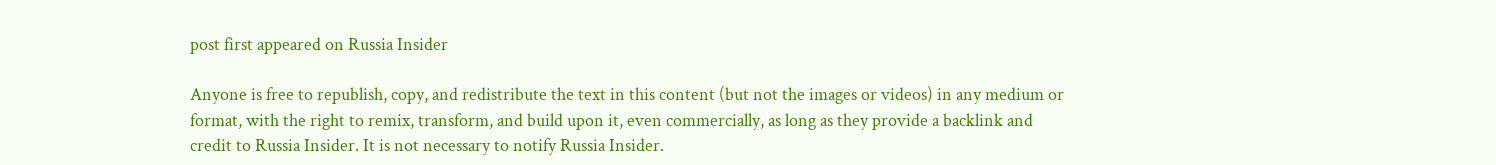post first appeared on Russia Insider

Anyone is free to republish, copy, and redistribute the text in this content (but not the images or videos) in any medium or format, with the right to remix, transform, and build upon it, even commercially, as long as they provide a backlink and credit to Russia Insider. It is not necessary to notify Russia Insider.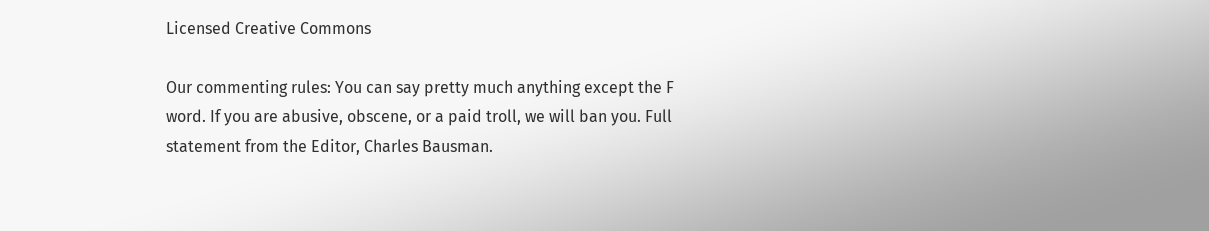Licensed Creative Commons

Our commenting rules: You can say pretty much anything except the F word. If you are abusive, obscene, or a paid troll, we will ban you. Full statement from the Editor, Charles Bausman.